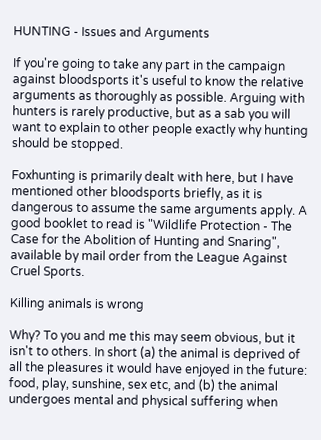HUNTING - Issues and Arguments

If you're going to take any part in the campaign against bloodsports it's useful to know the relative arguments as thoroughly as possible. Arguing with hunters is rarely productive, but as a sab you will want to explain to other people exactly why hunting should be stopped.

Foxhunting is primarily dealt with here, but I have mentioned other bloodsports briefly, as it is dangerous to assume the same arguments apply. A good booklet to read is "Wildlife Protection - The Case for the Abolition of Hunting and Snaring", available by mail order from the League Against Cruel Sports.

Killing animals is wrong

Why? To you and me this may seem obvious, but it isn't to others. In short (a) the animal is deprived of all the pleasures it would have enjoyed in the future: food, play, sunshine, sex etc, and (b) the animal undergoes mental and physical suffering when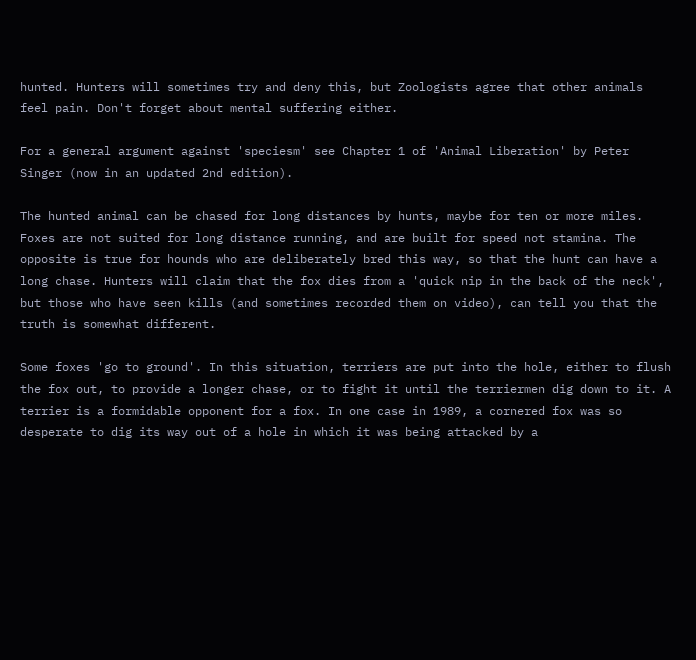hunted. Hunters will sometimes try and deny this, but Zoologists agree that other animals feel pain. Don't forget about mental suffering either.

For a general argument against 'speciesm' see Chapter 1 of 'Animal Liberation' by Peter Singer (now in an updated 2nd edition).

The hunted animal can be chased for long distances by hunts, maybe for ten or more miles. Foxes are not suited for long distance running, and are built for speed not stamina. The opposite is true for hounds who are deliberately bred this way, so that the hunt can have a long chase. Hunters will claim that the fox dies from a 'quick nip in the back of the neck', but those who have seen kills (and sometimes recorded them on video), can tell you that the truth is somewhat different.

Some foxes 'go to ground'. In this situation, terriers are put into the hole, either to flush the fox out, to provide a longer chase, or to fight it until the terriermen dig down to it. A terrier is a formidable opponent for a fox. In one case in 1989, a cornered fox was so desperate to dig its way out of a hole in which it was being attacked by a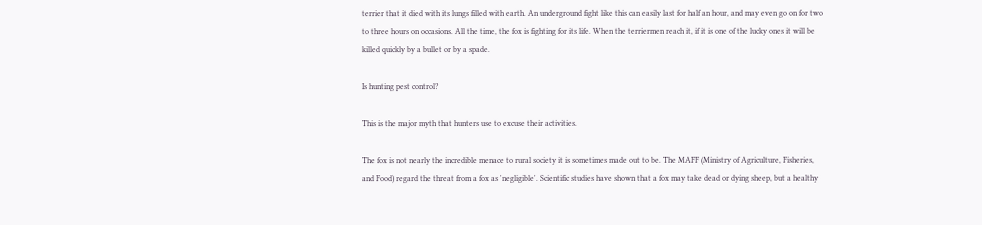terrier that it died with its lungs filled with earth. An underground fight like this can easily last for half an hour, and may even go on for two to three hours on occasions. All the time, the fox is fighting for its life. When the terriermen reach it, if it is one of the lucky ones it will be killed quickly by a bullet or by a spade.

Is hunting pest control?

This is the major myth that hunters use to excuse their activities.

The fox is not nearly the incredible menace to rural society it is sometimes made out to be. The MAFF (Ministry of Agriculture, Fisheries, and Food) regard the threat from a fox as 'negligible'. Scientific studies have shown that a fox may take dead or dying sheep, but a healthy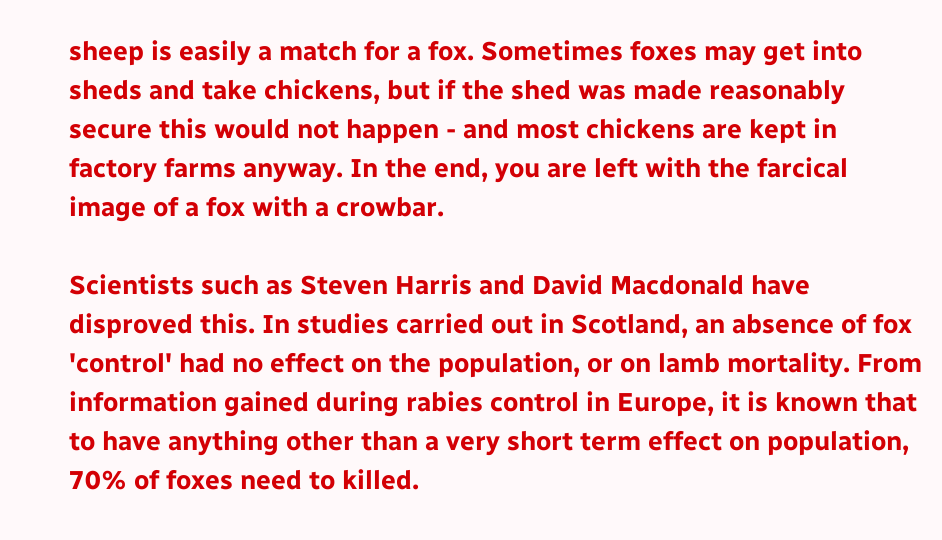sheep is easily a match for a fox. Sometimes foxes may get into sheds and take chickens, but if the shed was made reasonably secure this would not happen - and most chickens are kept in factory farms anyway. In the end, you are left with the farcical image of a fox with a crowbar.

Scientists such as Steven Harris and David Macdonald have disproved this. In studies carried out in Scotland, an absence of fox 'control' had no effect on the population, or on lamb mortality. From information gained during rabies control in Europe, it is known that to have anything other than a very short term effect on population, 70% of foxes need to killed.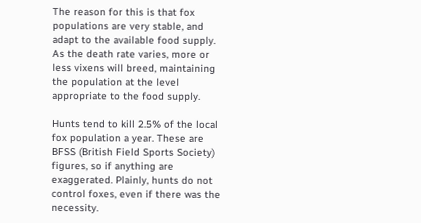The reason for this is that fox populations are very stable, and adapt to the available food supply. As the death rate varies, more or less vixens will breed, maintaining the population at the level appropriate to the food supply.

Hunts tend to kill 2.5% of the local fox population a year. These are BFSS (British Field Sports Society) figures, so if anything are exaggerated. Plainly, hunts do not control foxes, even if there was the necessity.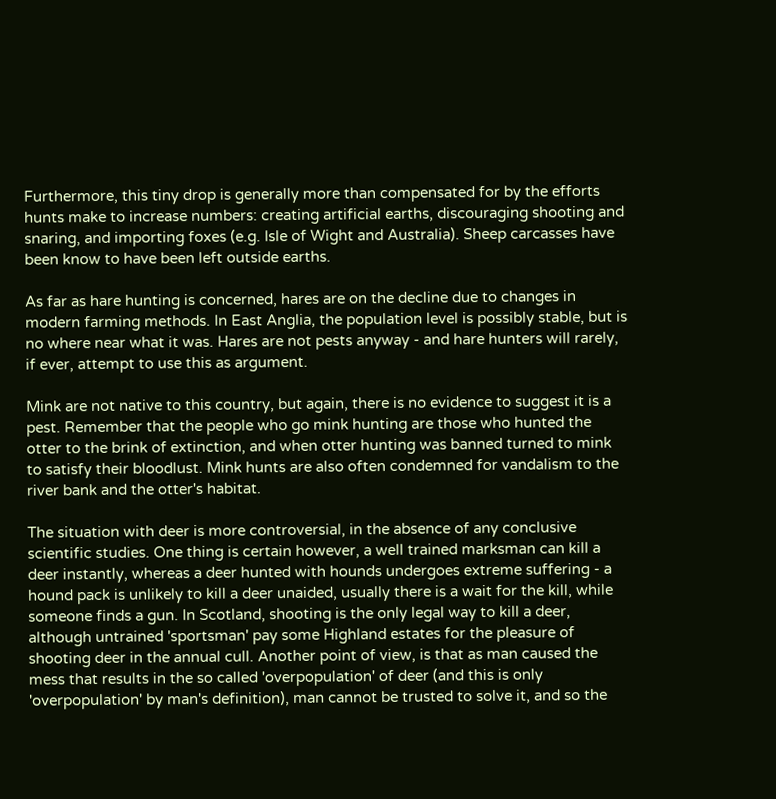Furthermore, this tiny drop is generally more than compensated for by the efforts hunts make to increase numbers: creating artificial earths, discouraging shooting and snaring, and importing foxes (e.g. Isle of Wight and Australia). Sheep carcasses have been know to have been left outside earths.

As far as hare hunting is concerned, hares are on the decline due to changes in modern farming methods. In East Anglia, the population level is possibly stable, but is no where near what it was. Hares are not pests anyway - and hare hunters will rarely, if ever, attempt to use this as argument.

Mink are not native to this country, but again, there is no evidence to suggest it is a pest. Remember that the people who go mink hunting are those who hunted the otter to the brink of extinction, and when otter hunting was banned turned to mink to satisfy their bloodlust. Mink hunts are also often condemned for vandalism to the river bank and the otter's habitat.

The situation with deer is more controversial, in the absence of any conclusive scientific studies. One thing is certain however, a well trained marksman can kill a deer instantly, whereas a deer hunted with hounds undergoes extreme suffering - a hound pack is unlikely to kill a deer unaided, usually there is a wait for the kill, while someone finds a gun. In Scotland, shooting is the only legal way to kill a deer, although untrained 'sportsman' pay some Highland estates for the pleasure of shooting deer in the annual cull. Another point of view, is that as man caused the mess that results in the so called 'overpopulation' of deer (and this is only 'overpopulation' by man's definition), man cannot be trusted to solve it, and so the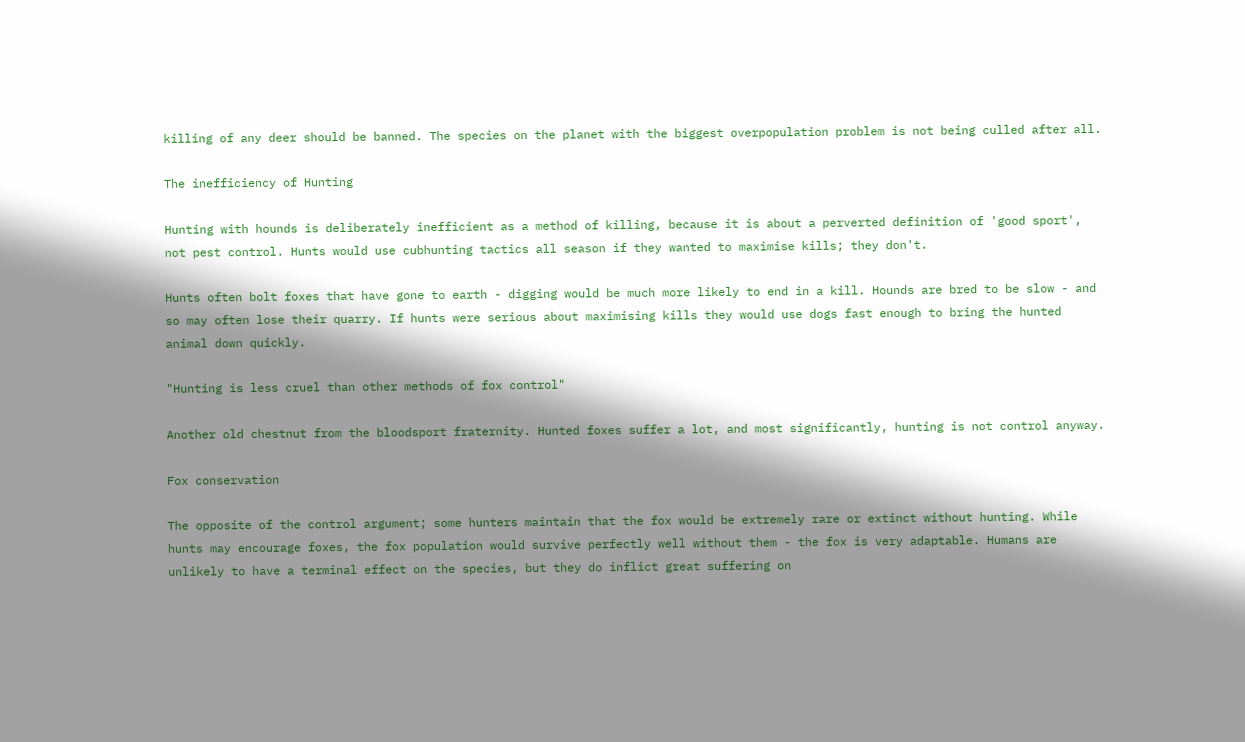killing of any deer should be banned. The species on the planet with the biggest overpopulation problem is not being culled after all.

The inefficiency of Hunting

Hunting with hounds is deliberately inefficient as a method of killing, because it is about a perverted definition of 'good sport', not pest control. Hunts would use cubhunting tactics all season if they wanted to maximise kills; they don't.

Hunts often bolt foxes that have gone to earth - digging would be much more likely to end in a kill. Hounds are bred to be slow - and so may often lose their quarry. If hunts were serious about maximising kills they would use dogs fast enough to bring the hunted animal down quickly.

"Hunting is less cruel than other methods of fox control"

Another old chestnut from the bloodsport fraternity. Hunted foxes suffer a lot, and most significantly, hunting is not control anyway.

Fox conservation

The opposite of the control argument; some hunters maintain that the fox would be extremely rare or extinct without hunting. While hunts may encourage foxes, the fox population would survive perfectly well without them - the fox is very adaptable. Humans are unlikely to have a terminal effect on the species, but they do inflict great suffering on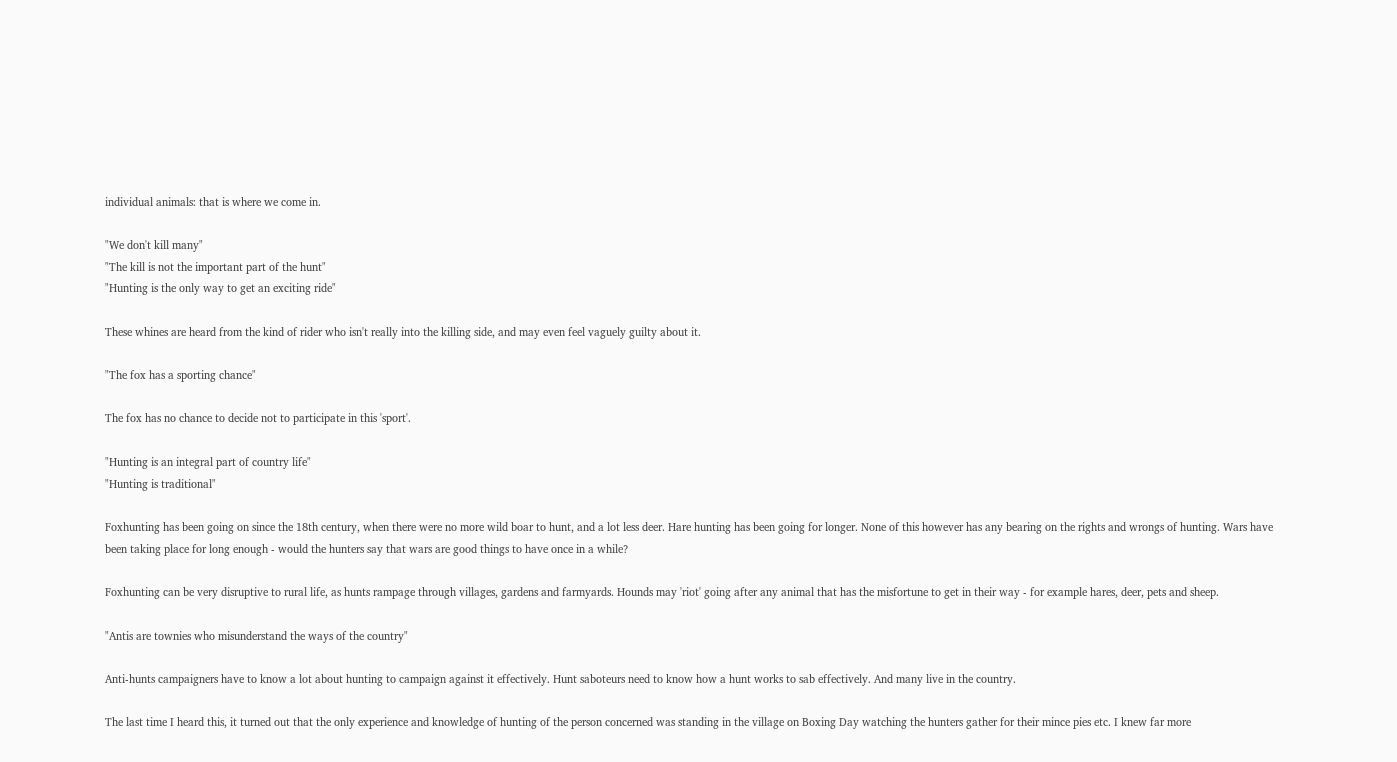individual animals: that is where we come in.

"We don't kill many"
"The kill is not the important part of the hunt"
"Hunting is the only way to get an exciting ride"

These whines are heard from the kind of rider who isn't really into the killing side, and may even feel vaguely guilty about it.

"The fox has a sporting chance"

The fox has no chance to decide not to participate in this 'sport'.

"Hunting is an integral part of country life"
"Hunting is traditional"

Foxhunting has been going on since the 18th century, when there were no more wild boar to hunt, and a lot less deer. Hare hunting has been going for longer. None of this however has any bearing on the rights and wrongs of hunting. Wars have been taking place for long enough - would the hunters say that wars are good things to have once in a while?

Foxhunting can be very disruptive to rural life, as hunts rampage through villages, gardens and farmyards. Hounds may 'riot' going after any animal that has the misfortune to get in their way - for example hares, deer, pets and sheep.

"Antis are townies who misunderstand the ways of the country"

Anti-hunts campaigners have to know a lot about hunting to campaign against it effectively. Hunt saboteurs need to know how a hunt works to sab effectively. And many live in the country.

The last time I heard this, it turned out that the only experience and knowledge of hunting of the person concerned was standing in the village on Boxing Day watching the hunters gather for their mince pies etc. I knew far more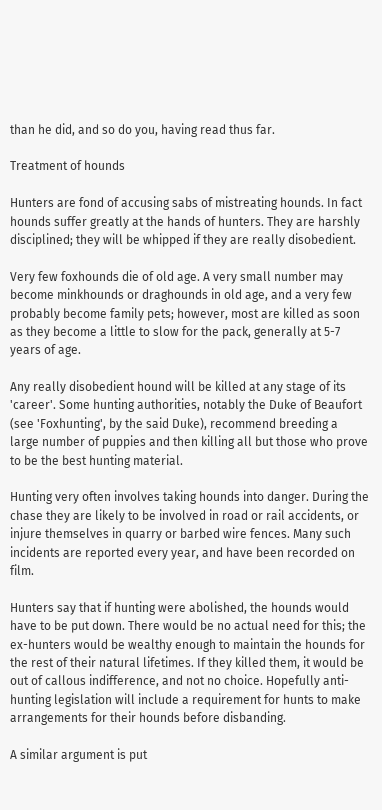than he did, and so do you, having read thus far.

Treatment of hounds

Hunters are fond of accusing sabs of mistreating hounds. In fact hounds suffer greatly at the hands of hunters. They are harshly disciplined; they will be whipped if they are really disobedient.

Very few foxhounds die of old age. A very small number may become minkhounds or draghounds in old age, and a very few probably become family pets; however, most are killed as soon as they become a little to slow for the pack, generally at 5-7 years of age.

Any really disobedient hound will be killed at any stage of its 'career'. Some hunting authorities, notably the Duke of Beaufort (see 'Foxhunting', by the said Duke), recommend breeding a large number of puppies and then killing all but those who prove to be the best hunting material.

Hunting very often involves taking hounds into danger. During the chase they are likely to be involved in road or rail accidents, or injure themselves in quarry or barbed wire fences. Many such incidents are reported every year, and have been recorded on film.

Hunters say that if hunting were abolished, the hounds would have to be put down. There would be no actual need for this; the ex-hunters would be wealthy enough to maintain the hounds for the rest of their natural lifetimes. If they killed them, it would be out of callous indifference, and not no choice. Hopefully anti-hunting legislation will include a requirement for hunts to make arrangements for their hounds before disbanding.

A similar argument is put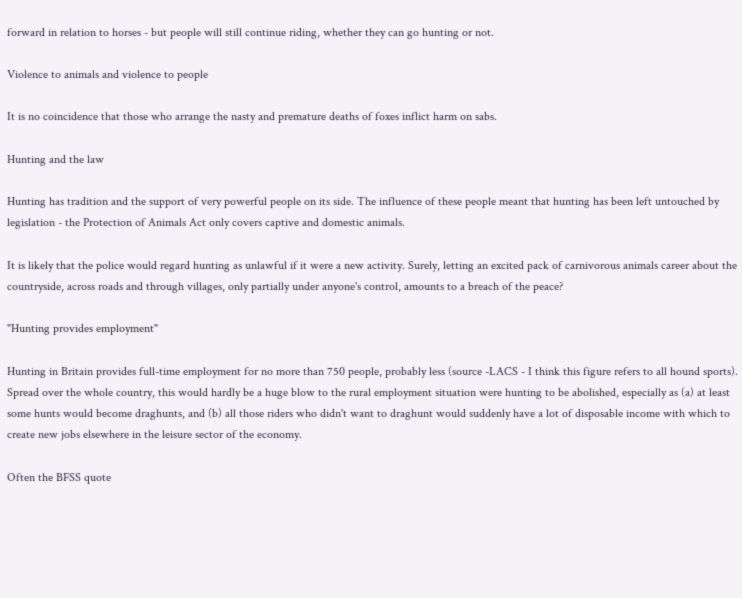forward in relation to horses - but people will still continue riding, whether they can go hunting or not.

Violence to animals and violence to people

It is no coincidence that those who arrange the nasty and premature deaths of foxes inflict harm on sabs.

Hunting and the law

Hunting has tradition and the support of very powerful people on its side. The influence of these people meant that hunting has been left untouched by legislation - the Protection of Animals Act only covers captive and domestic animals.

It is likely that the police would regard hunting as unlawful if it were a new activity. Surely, letting an excited pack of carnivorous animals career about the countryside, across roads and through villages, only partially under anyone's control, amounts to a breach of the peace?

"Hunting provides employment"

Hunting in Britain provides full-time employment for no more than 750 people, probably less (source -LACS - I think this figure refers to all hound sports). Spread over the whole country, this would hardly be a huge blow to the rural employment situation were hunting to be abolished, especially as (a) at least some hunts would become draghunts, and (b) all those riders who didn't want to draghunt would suddenly have a lot of disposable income with which to create new jobs elsewhere in the leisure sector of the economy.

Often the BFSS quote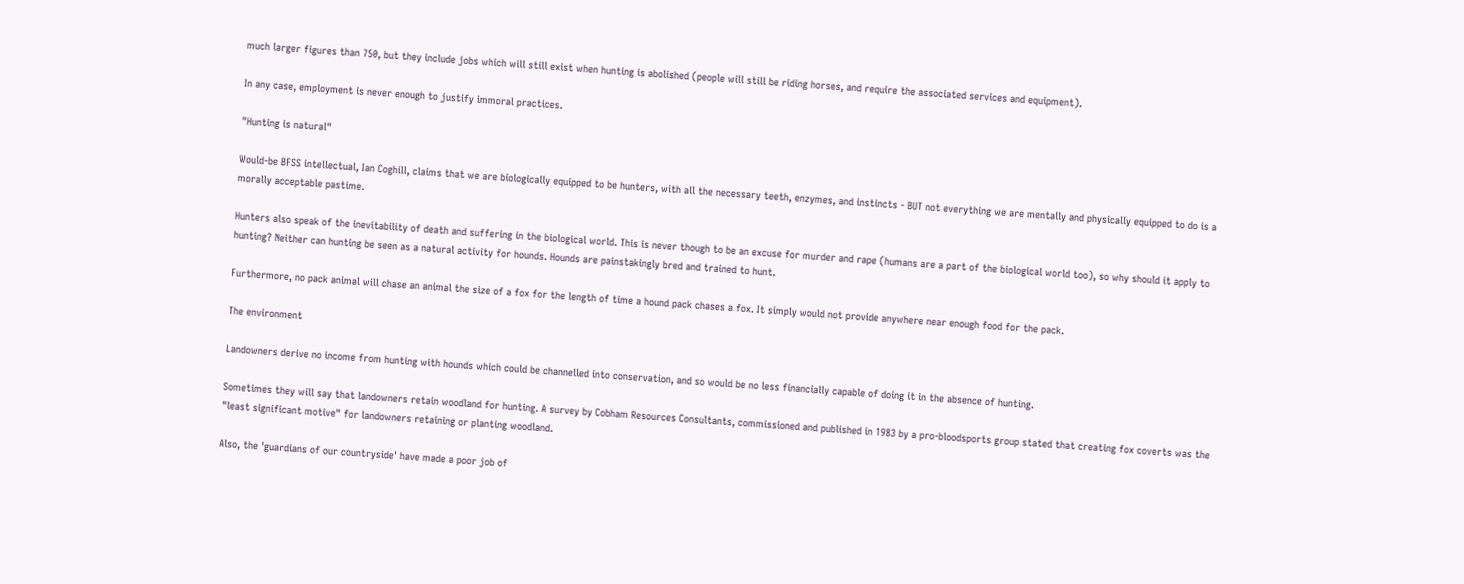much larger figures than 750, but they include jobs which will still exist when hunting is abolished (people will still be riding horses, and require the associated services and equipment).

In any case, employment is never enough to justify immoral practices.

"Hunting is natural"

Would-be BFSS intellectual, Ian Coghill, claims that we are biologically equipped to be hunters, with all the necessary teeth, enzymes, and instincts - BUT not everything we are mentally and physically equipped to do is a morally acceptable pastime.

Hunters also speak of the inevitability of death and suffering in the biological world. This is never though to be an excuse for murder and rape (humans are a part of the biological world too), so why should it apply to hunting? Neither can hunting be seen as a natural activity for hounds. Hounds are painstakingly bred and trained to hunt.

Furthermore, no pack animal will chase an animal the size of a fox for the length of time a hound pack chases a fox. It simply would not provide anywhere near enough food for the pack.

The environment

Landowners derive no income from hunting with hounds which could be channelled into conservation, and so would be no less financially capable of doing it in the absence of hunting.

Sometimes they will say that landowners retain woodland for hunting. A survey by Cobham Resources Consultants, commissioned and published in 1983 by a pro-bloodsports group stated that creating fox coverts was the "least significant motive" for landowners retaining or planting woodland.

Also, the 'guardians of our countryside' have made a poor job of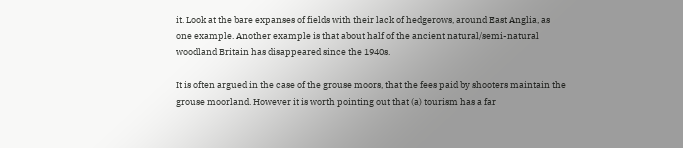it. Look at the bare expanses of fields with their lack of hedgerows, around East Anglia, as one example. Another example is that about half of the ancient natural/semi-natural woodland Britain has disappeared since the 1940s.

It is often argued in the case of the grouse moors, that the fees paid by shooters maintain the grouse moorland. However it is worth pointing out that (a) tourism has a far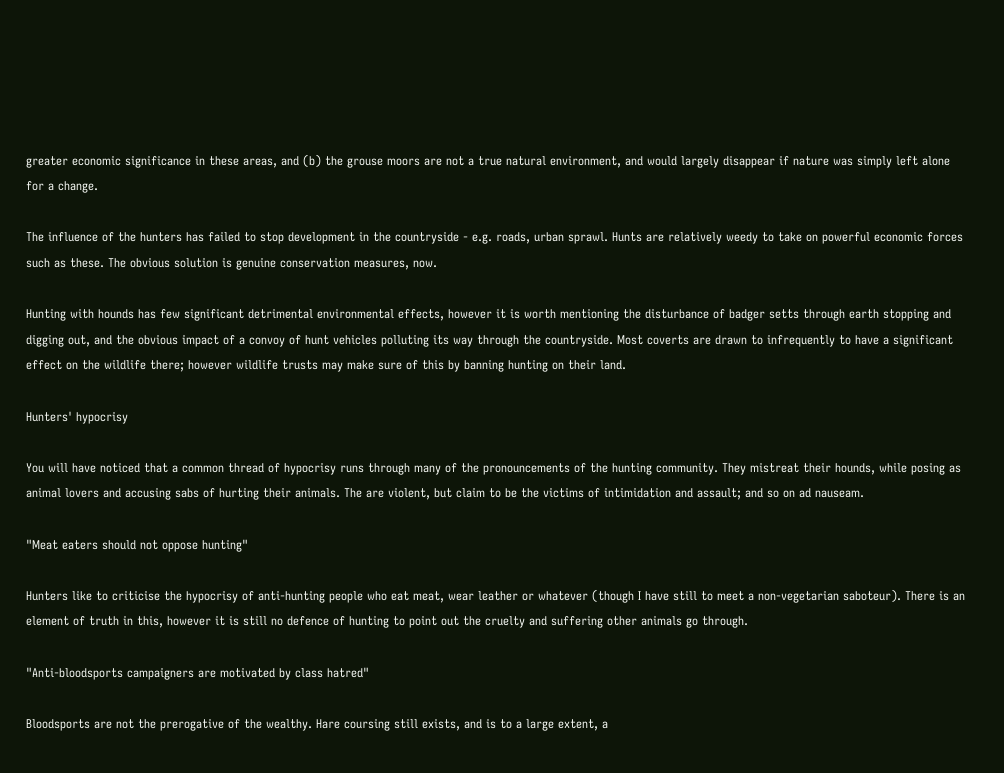greater economic significance in these areas, and (b) the grouse moors are not a true natural environment, and would largely disappear if nature was simply left alone for a change.

The influence of the hunters has failed to stop development in the countryside - e.g. roads, urban sprawl. Hunts are relatively weedy to take on powerful economic forces such as these. The obvious solution is genuine conservation measures, now.

Hunting with hounds has few significant detrimental environmental effects, however it is worth mentioning the disturbance of badger setts through earth stopping and digging out, and the obvious impact of a convoy of hunt vehicles polluting its way through the countryside. Most coverts are drawn to infrequently to have a significant effect on the wildlife there; however wildlife trusts may make sure of this by banning hunting on their land.

Hunters' hypocrisy

You will have noticed that a common thread of hypocrisy runs through many of the pronouncements of the hunting community. They mistreat their hounds, while posing as animal lovers and accusing sabs of hurting their animals. The are violent, but claim to be the victims of intimidation and assault; and so on ad nauseam.

"Meat eaters should not oppose hunting"

Hunters like to criticise the hypocrisy of anti-hunting people who eat meat, wear leather or whatever (though I have still to meet a non-vegetarian saboteur). There is an element of truth in this, however it is still no defence of hunting to point out the cruelty and suffering other animals go through.

"Anti-bloodsports campaigners are motivated by class hatred"

Bloodsports are not the prerogative of the wealthy. Hare coursing still exists, and is to a large extent, a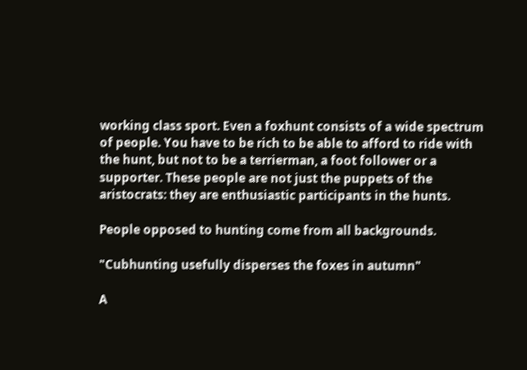working class sport. Even a foxhunt consists of a wide spectrum of people. You have to be rich to be able to afford to ride with the hunt, but not to be a terrierman, a foot follower or a supporter. These people are not just the puppets of the aristocrats: they are enthusiastic participants in the hunts.

People opposed to hunting come from all backgrounds.

"Cubhunting usefully disperses the foxes in autumn"

A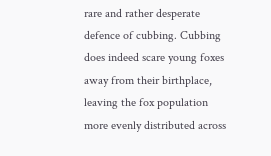rare and rather desperate defence of cubbing. Cubbing does indeed scare young foxes away from their birthplace, leaving the fox population more evenly distributed across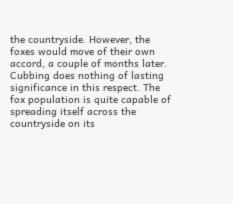the countryside. However, the foxes would move of their own accord, a couple of months later. Cubbing does nothing of lasting significance in this respect. The fox population is quite capable of spreading itself across the countryside on its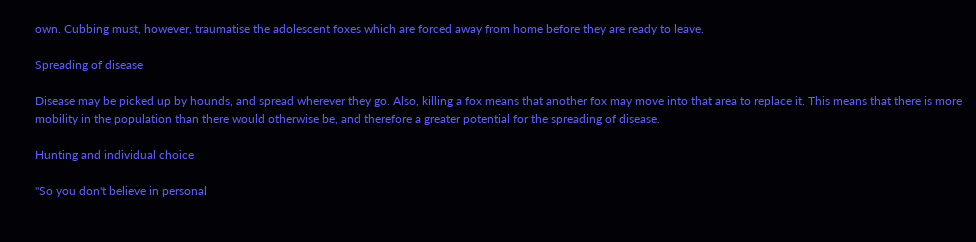own. Cubbing must, however, traumatise the adolescent foxes which are forced away from home before they are ready to leave.

Spreading of disease

Disease may be picked up by hounds, and spread wherever they go. Also, killing a fox means that another fox may move into that area to replace it. This means that there is more mobility in the population than there would otherwise be, and therefore a greater potential for the spreading of disease.

Hunting and individual choice

"So you don't believe in personal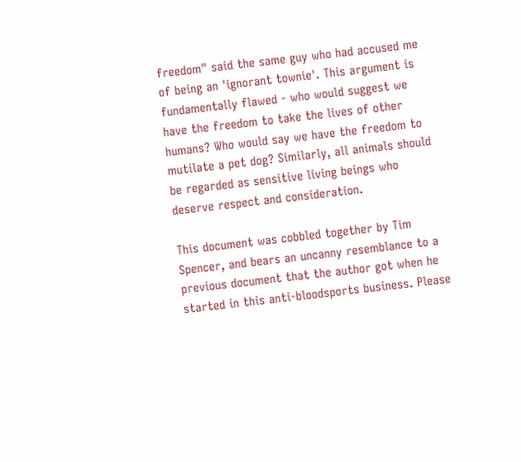freedom" said the same guy who had accused me of being an 'ignorant townie'. This argument is fundamentally flawed - who would suggest we have the freedom to take the lives of other humans? Who would say we have the freedom to mutilate a pet dog? Similarly, all animals should be regarded as sensitive living beings who deserve respect and consideration.

This document was cobbled together by Tim Spencer, and bears an uncanny resemblance to a previous document that the author got when he started in this anti-bloodsports business. Please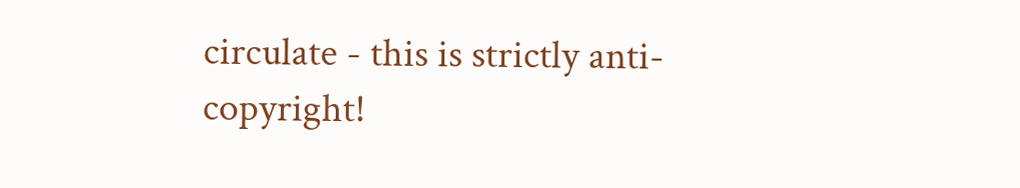circulate - this is strictly anti-copyright!